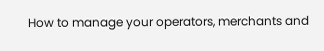How to manage your operators, merchants and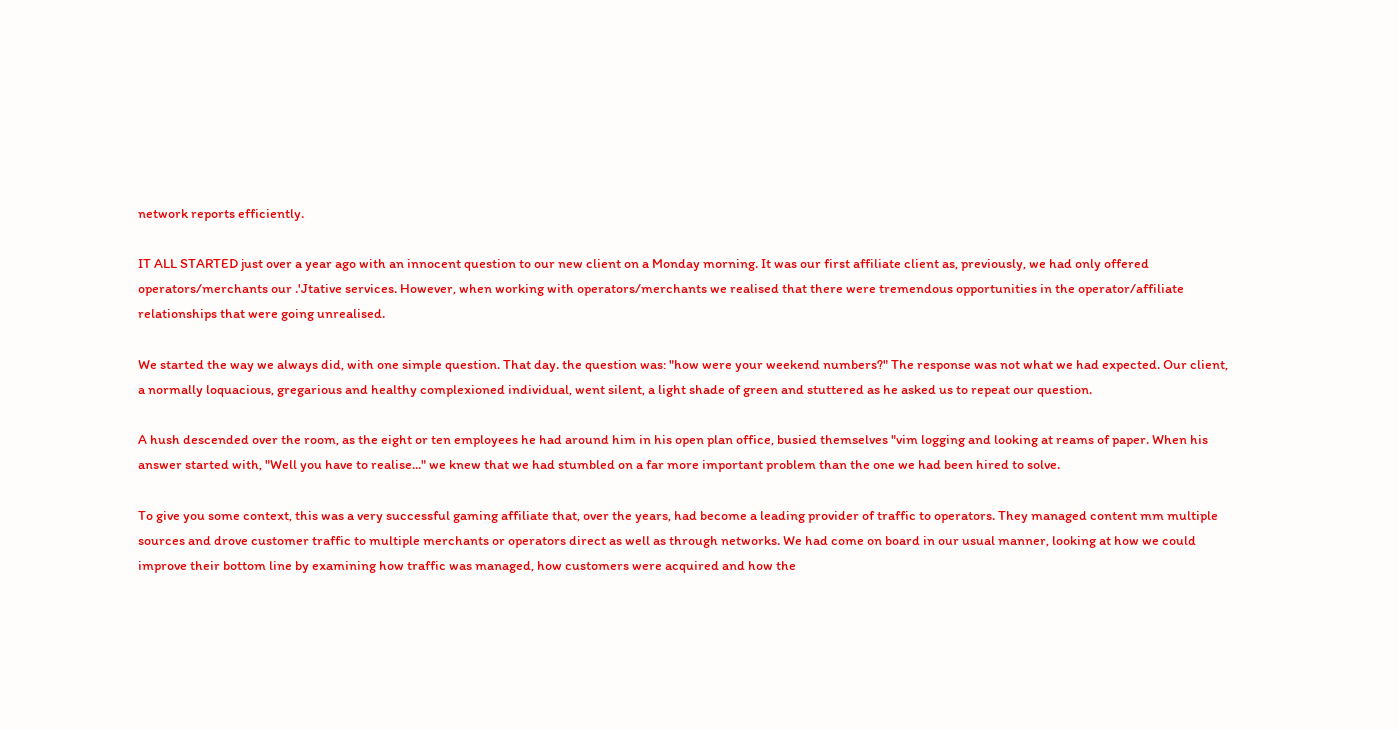network reports efficiently.

IT ALL STARTED just over a year ago with an innocent question to our new client on a Monday morning. It was our first affiliate client as, previously, we had only offered operators/merchants our .'Jtative services. However, when working with operators/merchants we realised that there were tremendous opportunities in the operator/affiliate relationships that were going unrealised.

We started the way we always did, with one simple question. That day. the question was: "how were your weekend numbers?" The response was not what we had expected. Our client, a normally loquacious, gregarious and healthy complexioned individual, went silent, a light shade of green and stuttered as he asked us to repeat our question.

A hush descended over the room, as the eight or ten employees he had around him in his open plan office, busied themselves "vim logging and looking at reams of paper. When his answer started with, "Well you have to realise..." we knew that we had stumbled on a far more important problem than the one we had been hired to solve.

To give you some context, this was a very successful gaming affiliate that, over the years, had become a leading provider of traffic to operators. They managed content mm multiple sources and drove customer traffic to multiple merchants or operators direct as well as through networks. We had come on board in our usual manner, looking at how we could improve their bottom line by examining how traffic was managed, how customers were acquired and how the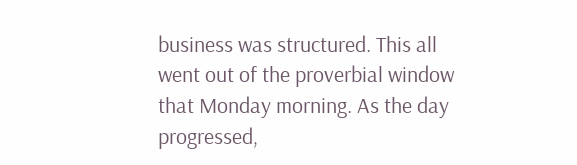business was structured. This all went out of the proverbial window that Monday morning. As the day progressed,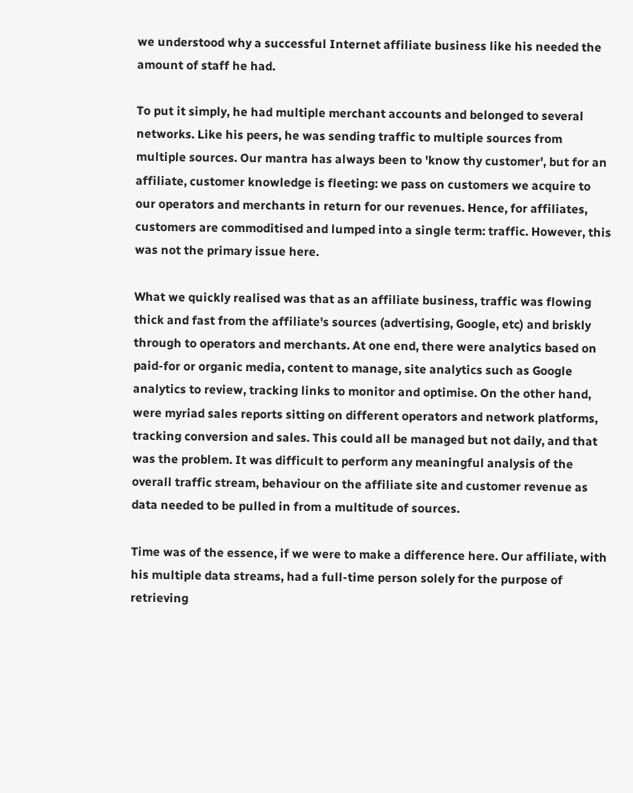we understood why a successful Internet affiliate business like his needed the amount of staff he had.

To put it simply, he had multiple merchant accounts and belonged to several networks. Like his peers, he was sending traffic to multiple sources from multiple sources. Our mantra has always been to 'know thy customer', but for an affiliate, customer knowledge is fleeting: we pass on customers we acquire to our operators and merchants in return for our revenues. Hence, for affiliates, customers are commoditised and lumped into a single term: traffic. However, this was not the primary issue here.

What we quickly realised was that as an affiliate business, traffic was flowing thick and fast from the affiliate's sources (advertising, Google, etc) and briskly through to operators and merchants. At one end, there were analytics based on paid-for or organic media, content to manage, site analytics such as Google analytics to review, tracking links to monitor and optimise. On the other hand, were myriad sales reports sitting on different operators and network platforms, tracking conversion and sales. This could all be managed but not daily, and that was the problem. It was difficult to perform any meaningful analysis of the overall traffic stream, behaviour on the affiliate site and customer revenue as data needed to be pulled in from a multitude of sources.

Time was of the essence, if we were to make a difference here. Our affiliate, with his multiple data streams, had a full-time person solely for the purpose of retrieving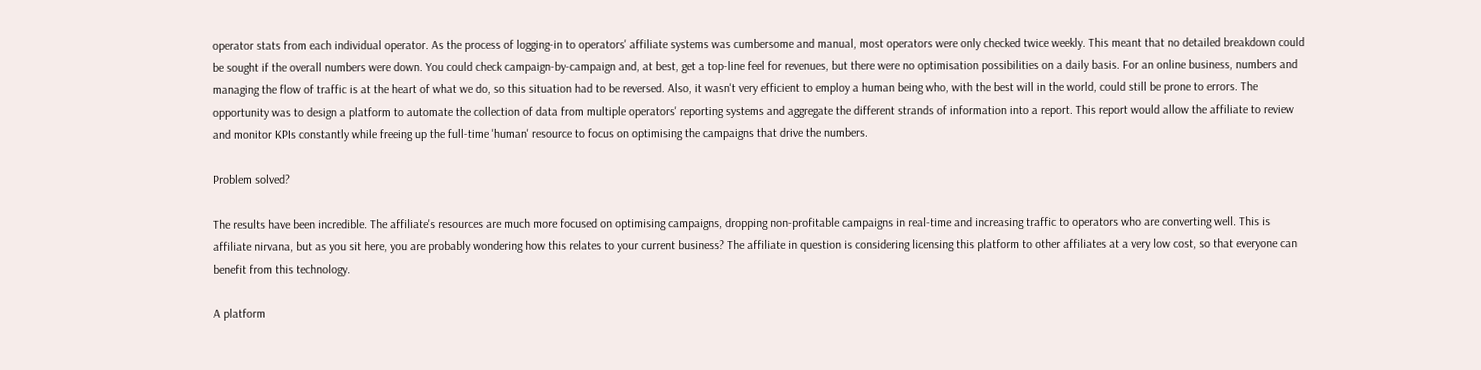operator stats from each individual operator. As the process of logging-in to operators' affiliate systems was cumbersome and manual, most operators were only checked twice weekly. This meant that no detailed breakdown could be sought if the overall numbers were down. You could check campaign-by-campaign and, at best, get a top-line feel for revenues, but there were no optimisation possibilities on a daily basis. For an online business, numbers and managing the flow of traffic is at the heart of what we do, so this situation had to be reversed. Also, it wasn't very efficient to employ a human being who, with the best will in the world, could still be prone to errors. The opportunity was to design a platform to automate the collection of data from multiple operators' reporting systems and aggregate the different strands of information into a report. This report would allow the affiliate to review and monitor KPIs constantly while freeing up the full-time 'human' resource to focus on optimising the campaigns that drive the numbers.

Problem solved?

The results have been incredible. The affiliate's resources are much more focused on optimising campaigns, dropping non-profitable campaigns in real-time and increasing traffic to operators who are converting well. This is affiliate nirvana, but as you sit here, you are probably wondering how this relates to your current business? The affiliate in question is considering licensing this platform to other affiliates at a very low cost, so that everyone can benefit from this technology.

A platform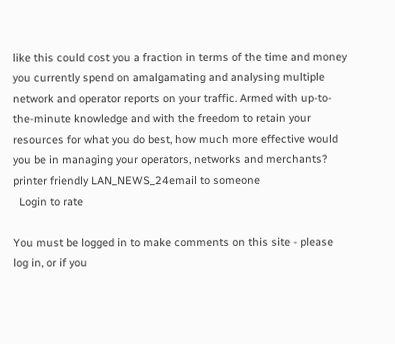like this could cost you a fraction in terms of the time and money you currently spend on amalgamating and analysing multiple network and operator reports on your traffic. Armed with up-to-the-minute knowledge and with the freedom to retain your resources for what you do best, how much more effective would you be in managing your operators, networks and merchants?
printer friendly LAN_NEWS_24email to someone
  Login to rate

You must be logged in to make comments on this site - please log in, or if you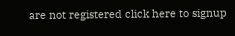are not registered click here to signup